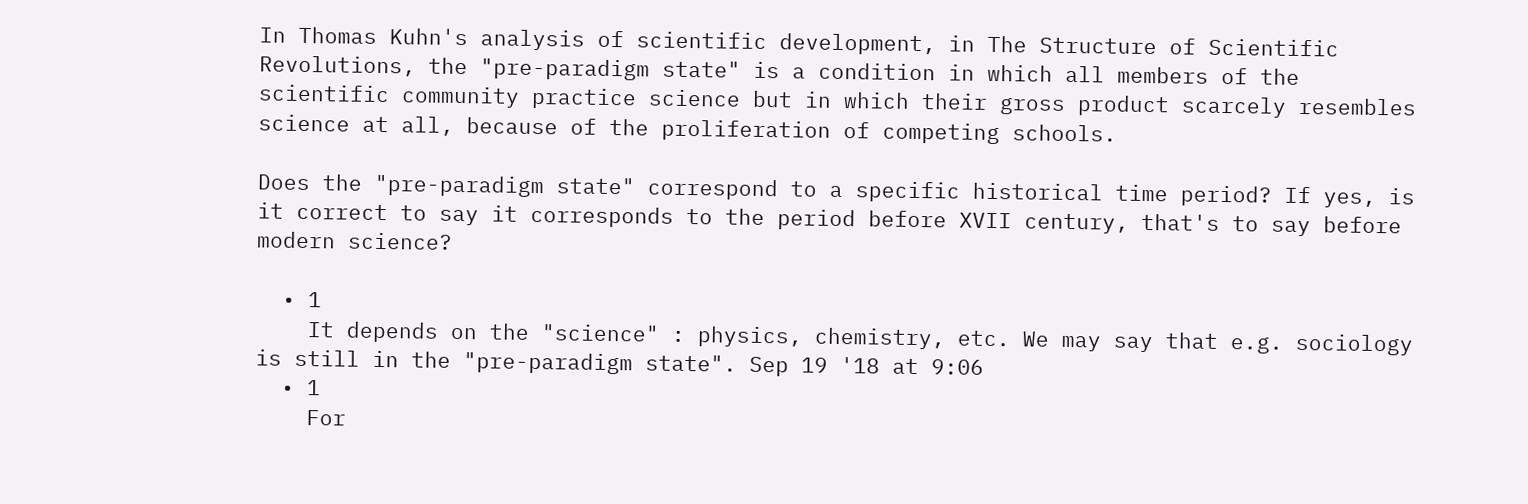In Thomas Kuhn's analysis of scientific development, in The Structure of Scientific Revolutions, the "pre-paradigm state" is a condition in which all members of the scientific community practice science but in which their gross product scarcely resembles science at all, because of the proliferation of competing schools.

Does the "pre-paradigm state" correspond to a specific historical time period? If yes, is it correct to say it corresponds to the period before XVII century, that's to say before modern science?

  • 1
    It depends on the "science" : physics, chemistry, etc. We may say that e.g. sociology is still in the "pre-paradigm state". Sep 19 '18 at 9:06
  • 1
    For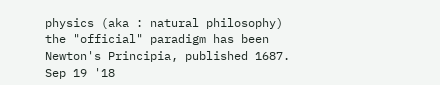physics (aka : natural philosophy) the "official" paradigm has been Newton's Principia, published 1687. Sep 19 '18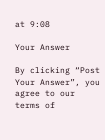at 9:08

Your Answer

By clicking “Post Your Answer”, you agree to our terms of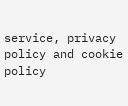service, privacy policy and cookie policy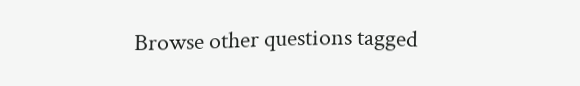Browse other questions tagged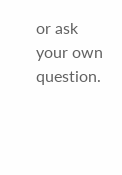or ask your own question.